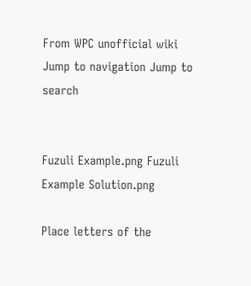From WPC unofficial wiki
Jump to navigation Jump to search


Fuzuli Example.png Fuzuli Example Solution.png

Place letters of the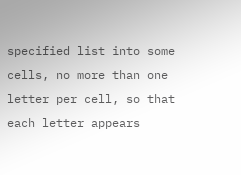specified list into some cells, no more than one letter per cell, so that each letter appears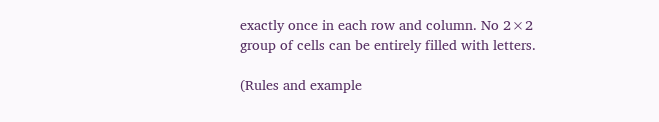exactly once in each row and column. No 2×2 group of cells can be entirely filled with letters.

(Rules and example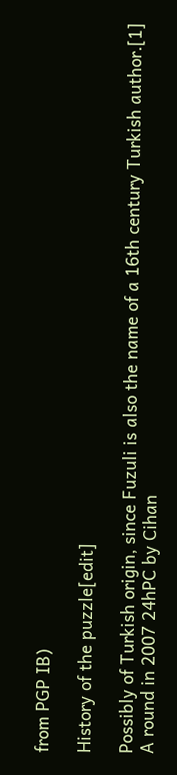from PGP IB)

History of the puzzle[edit]

Possibly of Turkish origin, since Fuzuli is also the name of a 16th century Turkish author.[1] A round in 2007 24hPC by Cihan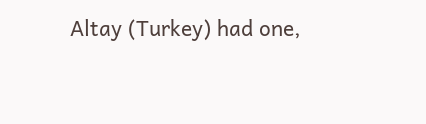Altay (Turkey) had one,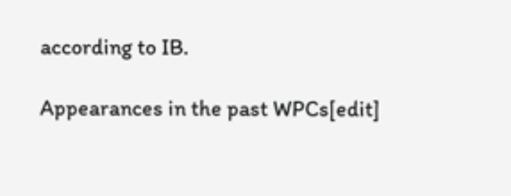according to IB.

Appearances in the past WPCs[edit]